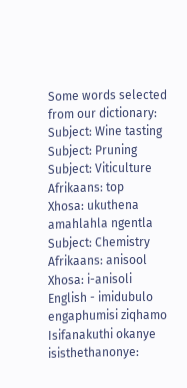Some words selected from our dictionary:
Subject: Wine tasting
Subject: Pruning
Subject: Viticulture
Afrikaans: top
Xhosa: ukuthena amahlahla ngentla
Subject: Chemistry
Afrikaans: anisool
Xhosa: i-anisoli
English - imidubulo engaphumisi ziqhamo
Isifanakuthi okanye isisthethanonye: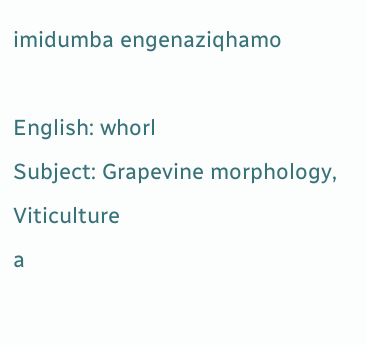imidumba engenaziqhamo

English: whorl
Subject: Grapevine morphology, Viticulture
a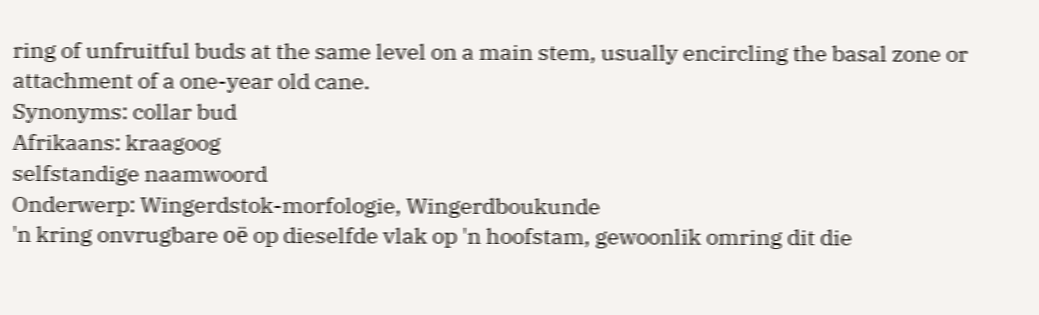ring of unfruitful buds at the same level on a main stem, usually encircling the basal zone or attachment of a one-year old cane.
Synonyms: collar bud
Afrikaans: kraagoog
selfstandige naamwoord
Onderwerp: Wingerdstok-morfologie, Wingerdboukunde
'n kring onvrugbare oë op dieselfde vlak op 'n hoofstam, gewoonlik omring dit die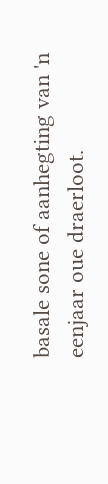basale sone of aanhegting van 'n eenjaar oue draerloot.